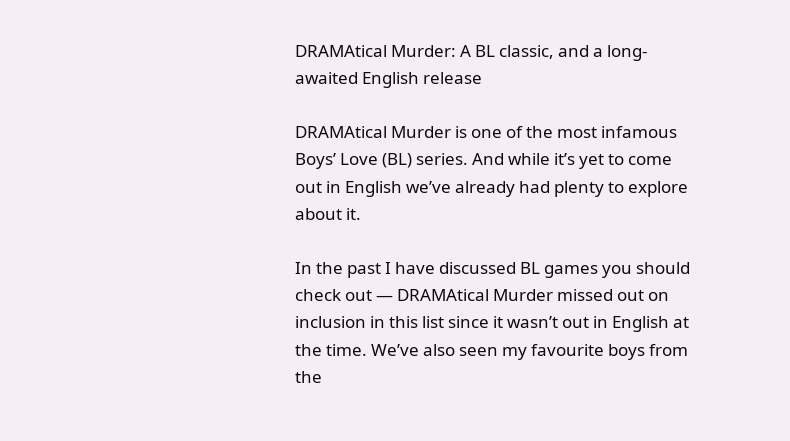DRAMAtical Murder: A BL classic, and a long-awaited English release

DRAMAtical Murder is one of the most infamous Boys’ Love (BL) series. And while it’s yet to come out in English we’ve already had plenty to explore about it.

In the past I have discussed BL games you should check out — DRAMAtical Murder missed out on inclusion in this list since it wasn’t out in English at the time. We’ve also seen my favourite boys from the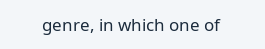genre, in which one of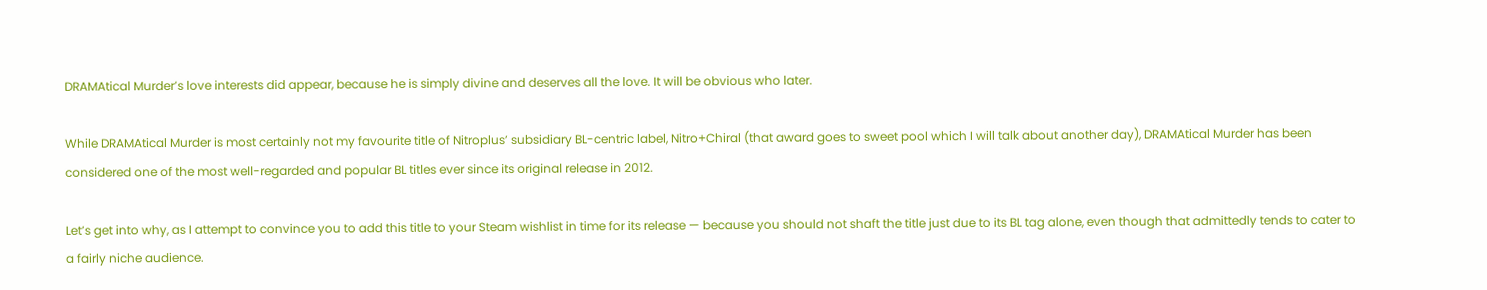DRAMAtical Murder’s love interests did appear, because he is simply divine and deserves all the love. It will be obvious who later.

While DRAMAtical Murder is most certainly not my favourite title of Nitroplus’ subsidiary BL-centric label, Nitro+Chiral (that award goes to sweet pool which I will talk about another day), DRAMAtical Murder has been considered one of the most well-regarded and popular BL titles ever since its original release in 2012.

Let’s get into why, as I attempt to convince you to add this title to your Steam wishlist in time for its release — because you should not shaft the title just due to its BL tag alone, even though that admittedly tends to cater to a fairly niche audience.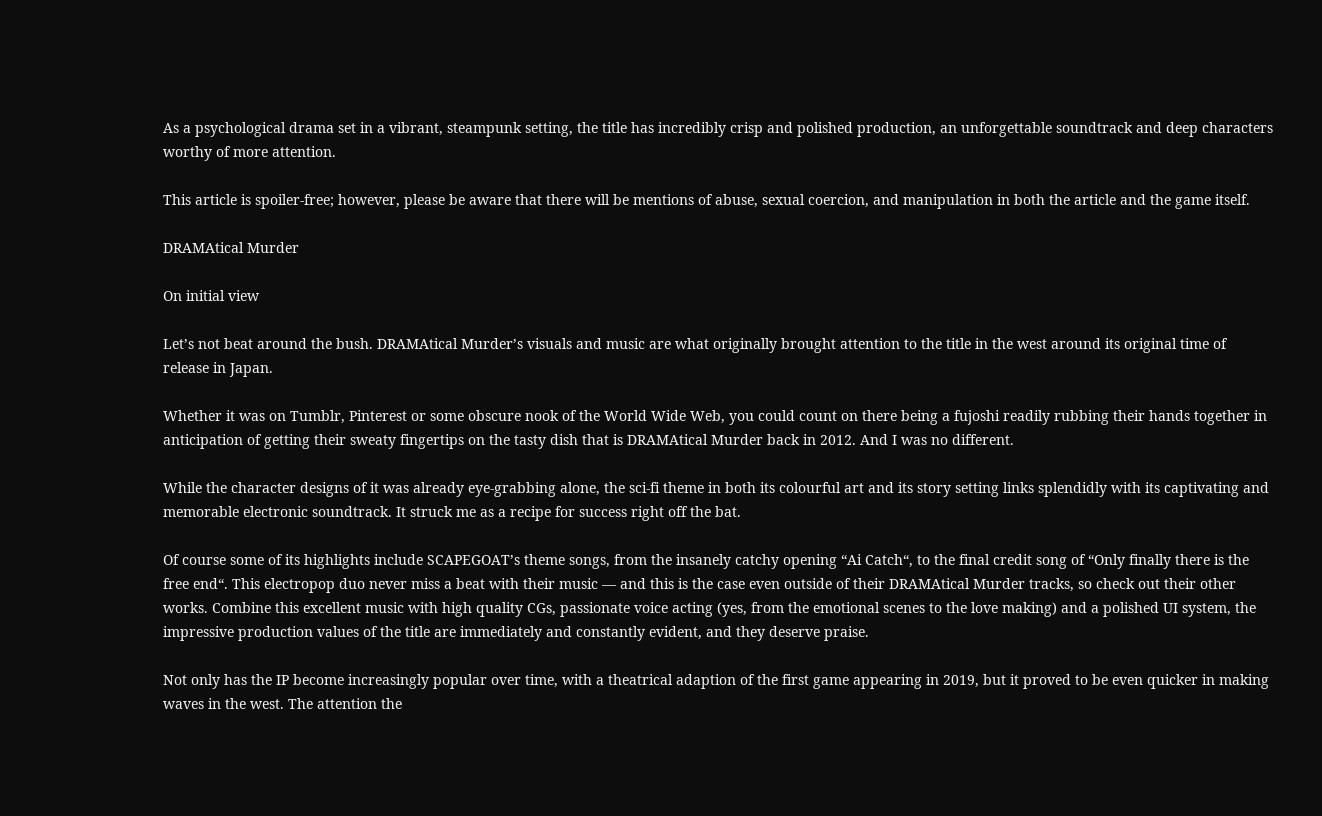As a psychological drama set in a vibrant, steampunk setting, the title has incredibly crisp and polished production, an unforgettable soundtrack and deep characters worthy of more attention.

This article is spoiler-free; however, please be aware that there will be mentions of abuse, sexual coercion, and manipulation in both the article and the game itself.

DRAMAtical Murder

On initial view

Let’s not beat around the bush. DRAMAtical Murder’s visuals and music are what originally brought attention to the title in the west around its original time of release in Japan.

Whether it was on Tumblr, Pinterest or some obscure nook of the World Wide Web, you could count on there being a fujoshi readily rubbing their hands together in anticipation of getting their sweaty fingertips on the tasty dish that is DRAMAtical Murder back in 2012. And I was no different.

While the character designs of it was already eye-grabbing alone, the sci-fi theme in both its colourful art and its story setting links splendidly with its captivating and memorable electronic soundtrack. It struck me as a recipe for success right off the bat.

Of course some of its highlights include SCAPEGOAT’s theme songs, from the insanely catchy opening “Ai Catch“, to the final credit song of “Only finally there is the free end“. This electropop duo never miss a beat with their music — and this is the case even outside of their DRAMAtical Murder tracks, so check out their other works. Combine this excellent music with high quality CGs, passionate voice acting (yes, from the emotional scenes to the love making) and a polished UI system, the impressive production values of the title are immediately and constantly evident, and they deserve praise.

Not only has the IP become increasingly popular over time, with a theatrical adaption of the first game appearing in 2019, but it proved to be even quicker in making waves in the west. The attention the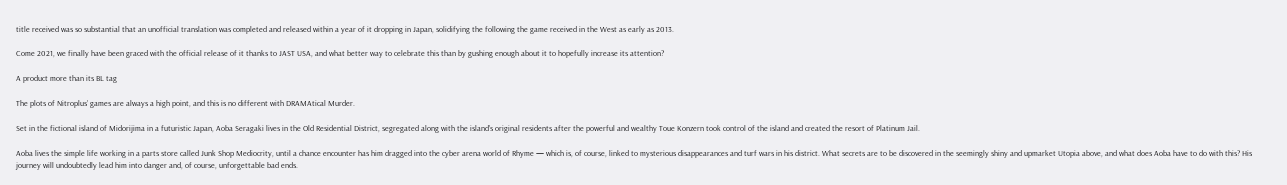title received was so substantial that an unofficial translation was completed and released within a year of it dropping in Japan, solidifying the following the game received in the West as early as 2013.

Come 2021, we finally have been graced with the official release of it thanks to JAST USA, and what better way to celebrate this than by gushing enough about it to hopefully increase its attention?

A product more than its BL tag

The plots of Nitroplus’ games are always a high point, and this is no different with DRAMAtical Murder.

Set in the fictional island of Midorijima in a futuristic Japan, Aoba Seragaki lives in the Old Residential District, segregated along with the island’s original residents after the powerful and wealthy Toue Konzern took control of the island and created the resort of Platinum Jail.

Aoba lives the simple life working in a parts store called Junk Shop Mediocrity, until a chance encounter has him dragged into the cyber arena world of Rhyme — which is, of course, linked to mysterious disappearances and turf wars in his district. What secrets are to be discovered in the seemingly shiny and upmarket Utopia above, and what does Aoba have to do with this? His journey will undoubtedly lead him into danger and, of course, unforgettable bad ends.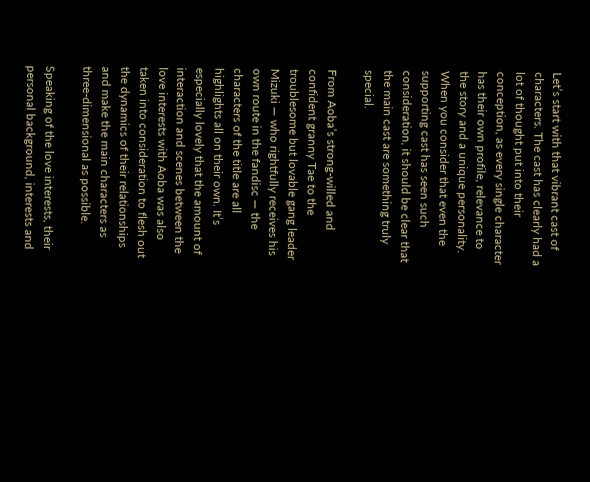Let’s start with that vibrant cast of characters. The cast has clearly had a lot of thought put into their conception, as every single character has their own profile, relevance to the story and a unique personality. When you consider that even the supporting cast has seen such consideration, it should be clear that the main cast are something truly special.

From Aoba’s strong-willed and confident granny Tae to the troublesome but lovable gang leader Mizuki — who rightfully receives his own route in the fandisc — the characters of the title are all highlights all on their own. It’s especially lovely that the amount of interaction and scenes between the love interests with Aoba was also taken into consideration to flesh out the dynamics of their relationships and make the main characters as three-dimensional as possible.

Speaking of the love interests, their personal background, interests and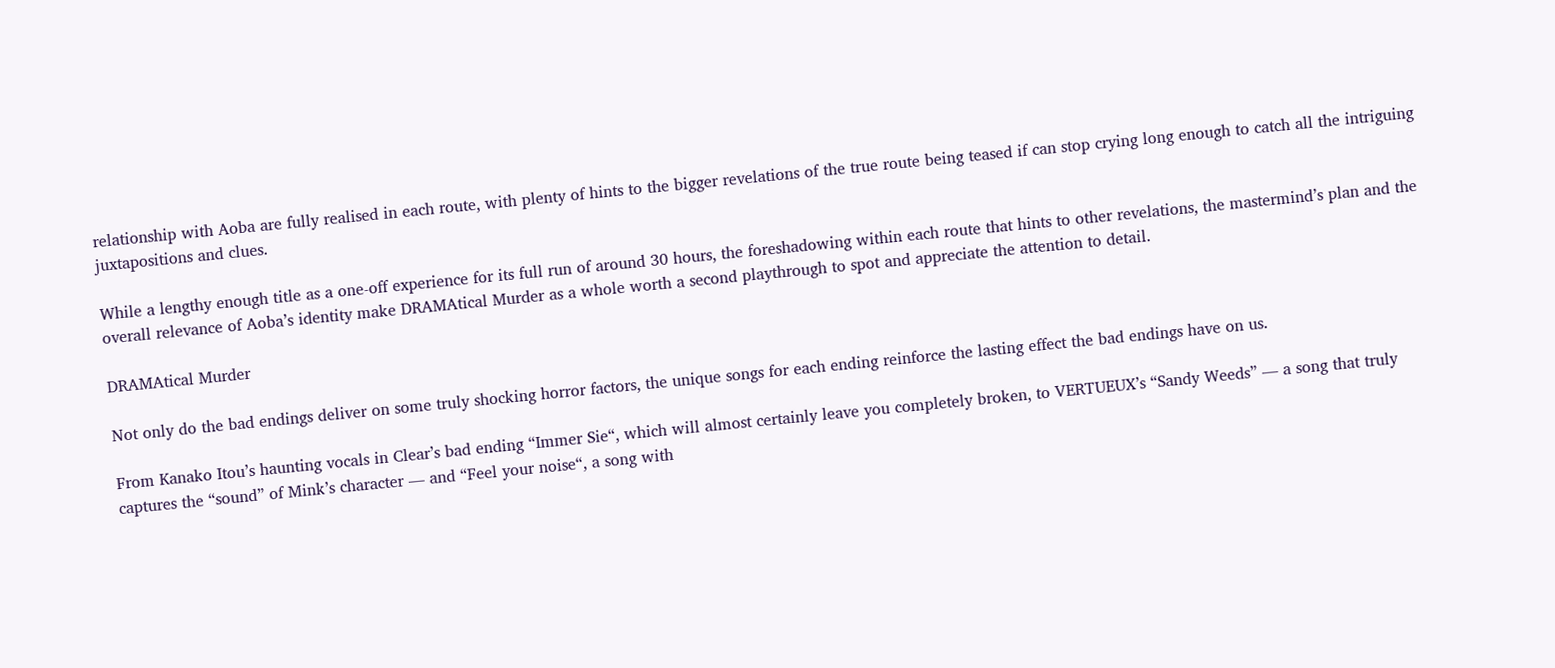relationship with Aoba are fully realised in each route, with plenty of hints to the bigger revelations of the true route being teased if can stop crying long enough to catch all the intriguing juxtapositions and clues.

While a lengthy enough title as a one-off experience for its full run of around 30 hours, the foreshadowing within each route that hints to other revelations, the mastermind’s plan and the overall relevance of Aoba’s identity make DRAMAtical Murder as a whole worth a second playthrough to spot and appreciate the attention to detail.

DRAMAtical Murder

Not only do the bad endings deliver on some truly shocking horror factors, the unique songs for each ending reinforce the lasting effect the bad endings have on us.

From Kanako Itou’s haunting vocals in Clear’s bad ending “Immer Sie“, which will almost certainly leave you completely broken, to VERTUEUX’s “Sandy Weeds” — a song that truly captures the “sound” of Mink’s character — and “Feel your noise“, a song with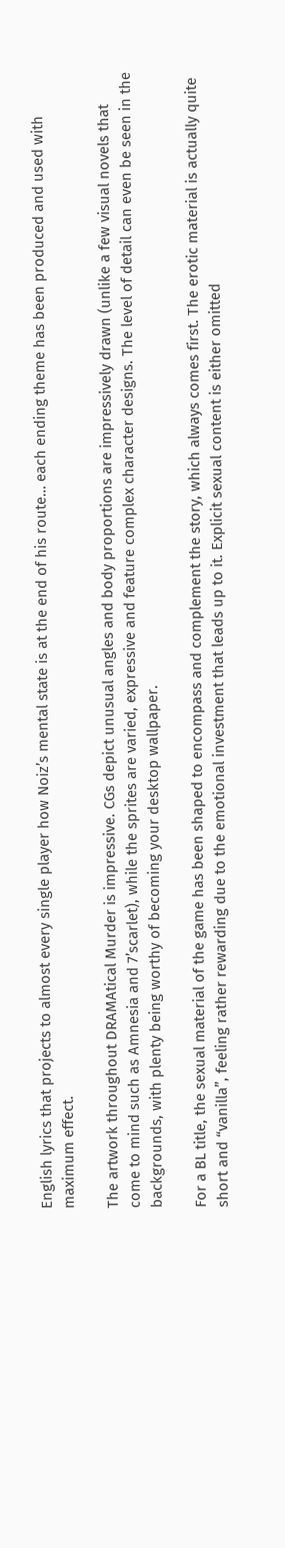English lyrics that projects to almost every single player how Noiz’s mental state is at the end of his route… each ending theme has been produced and used with maximum effect.

The artwork throughout DRAMAtical Murder is impressive. CGs depict unusual angles and body proportions are impressively drawn (unlike a few visual novels that come to mind such as Amnesia and 7’scarlet), while the sprites are varied, expressive and feature complex character designs. The level of detail can even be seen in the backgrounds, with plenty being worthy of becoming your desktop wallpaper.

For a BL title, the sexual material of the game has been shaped to encompass and complement the story, which always comes first. The erotic material is actually quite short and “vanilla”, feeling rather rewarding due to the emotional investment that leads up to it. Explicit sexual content is either omitted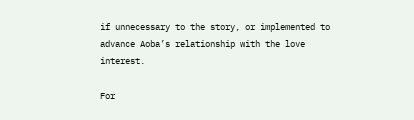if unnecessary to the story, or implemented to advance Aoba’s relationship with the love interest.

For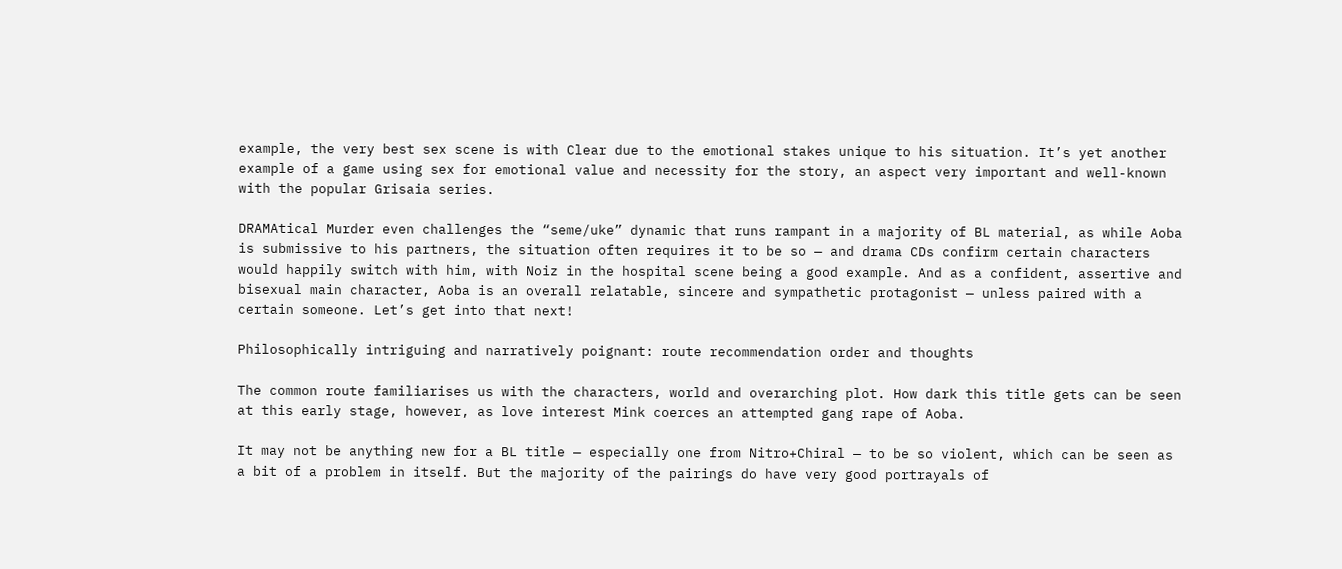example, the very best sex scene is with Clear due to the emotional stakes unique to his situation. It’s yet another example of a game using sex for emotional value and necessity for the story, an aspect very important and well-known with the popular Grisaia series.

DRAMAtical Murder even challenges the “seme/uke” dynamic that runs rampant in a majority of BL material, as while Aoba is submissive to his partners, the situation often requires it to be so — and drama CDs confirm certain characters would happily switch with him, with Noiz in the hospital scene being a good example. And as a confident, assertive and bisexual main character, Aoba is an overall relatable, sincere and sympathetic protagonist — unless paired with a certain someone. Let’s get into that next!

Philosophically intriguing and narratively poignant: route recommendation order and thoughts

The common route familiarises us with the characters, world and overarching plot. How dark this title gets can be seen at this early stage, however, as love interest Mink coerces an attempted gang rape of Aoba.

It may not be anything new for a BL title — especially one from Nitro+Chiral — to be so violent, which can be seen as a bit of a problem in itself. But the majority of the pairings do have very good portrayals of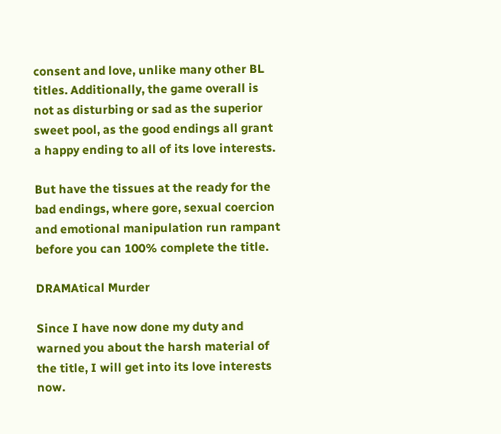consent and love, unlike many other BL titles. Additionally, the game overall is not as disturbing or sad as the superior sweet pool, as the good endings all grant a happy ending to all of its love interests.

But have the tissues at the ready for the bad endings, where gore, sexual coercion and emotional manipulation run rampant before you can 100% complete the title.

DRAMAtical Murder

Since I have now done my duty and warned you about the harsh material of the title, I will get into its love interests now.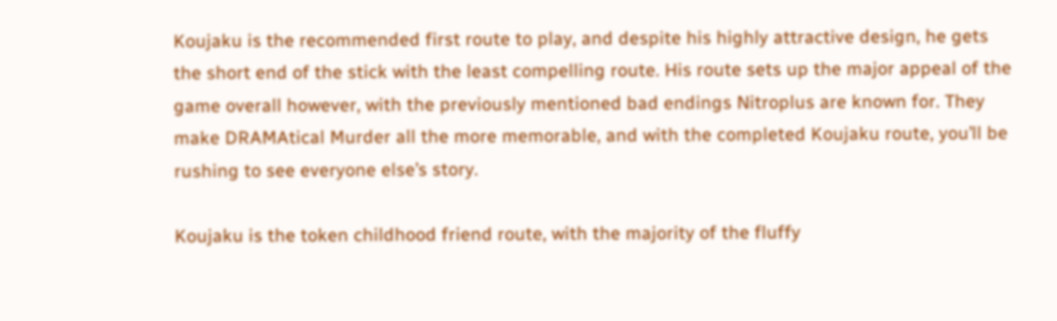Koujaku is the recommended first route to play, and despite his highly attractive design, he gets the short end of the stick with the least compelling route. His route sets up the major appeal of the game overall however, with the previously mentioned bad endings Nitroplus are known for. They make DRAMAtical Murder all the more memorable, and with the completed Koujaku route, you’ll be rushing to see everyone else’s story.

Koujaku is the token childhood friend route, with the majority of the fluffy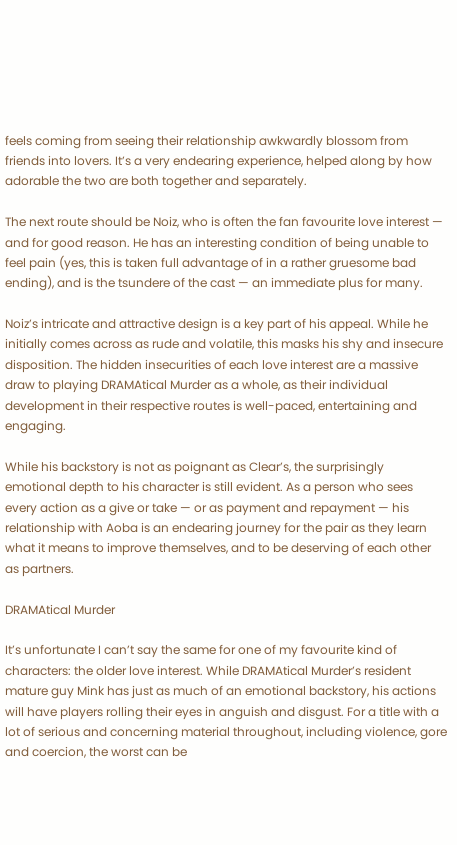feels coming from seeing their relationship awkwardly blossom from friends into lovers. It’s a very endearing experience, helped along by how adorable the two are both together and separately.

The next route should be Noiz, who is often the fan favourite love interest — and for good reason. He has an interesting condition of being unable to feel pain (yes, this is taken full advantage of in a rather gruesome bad ending), and is the tsundere of the cast — an immediate plus for many.

Noiz’s intricate and attractive design is a key part of his appeal. While he initially comes across as rude and volatile, this masks his shy and insecure disposition. The hidden insecurities of each love interest are a massive draw to playing DRAMAtical Murder as a whole, as their individual development in their respective routes is well-paced, entertaining and engaging.

While his backstory is not as poignant as Clear’s, the surprisingly emotional depth to his character is still evident. As a person who sees every action as a give or take — or as payment and repayment — his relationship with Aoba is an endearing journey for the pair as they learn what it means to improve themselves, and to be deserving of each other as partners.

DRAMAtical Murder

It’s unfortunate I can’t say the same for one of my favourite kind of characters: the older love interest. While DRAMAtical Murder’s resident mature guy Mink has just as much of an emotional backstory, his actions will have players rolling their eyes in anguish and disgust. For a title with a lot of serious and concerning material throughout, including violence, gore and coercion, the worst can be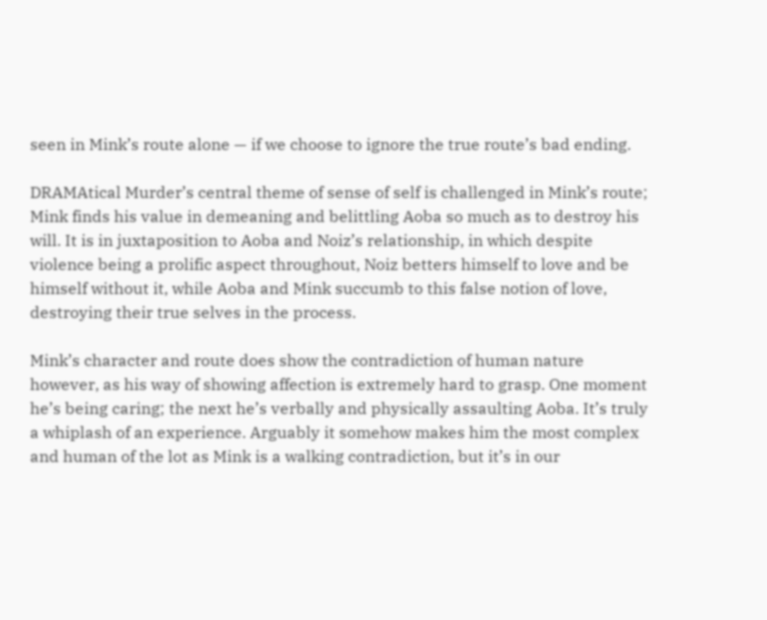seen in Mink’s route alone — if we choose to ignore the true route’s bad ending.

DRAMAtical Murder’s central theme of sense of self is challenged in Mink’s route; Mink finds his value in demeaning and belittling Aoba so much as to destroy his will. It is in juxtaposition to Aoba and Noiz’s relationship, in which despite violence being a prolific aspect throughout, Noiz betters himself to love and be himself without it, while Aoba and Mink succumb to this false notion of love, destroying their true selves in the process.

Mink’s character and route does show the contradiction of human nature however, as his way of showing affection is extremely hard to grasp. One moment he’s being caring; the next he’s verbally and physically assaulting Aoba. It’s truly a whiplash of an experience. Arguably it somehow makes him the most complex and human of the lot as Mink is a walking contradiction, but it’s in our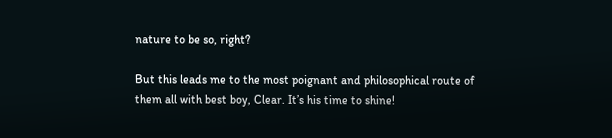nature to be so, right?

But this leads me to the most poignant and philosophical route of them all with best boy, Clear. It’s his time to shine!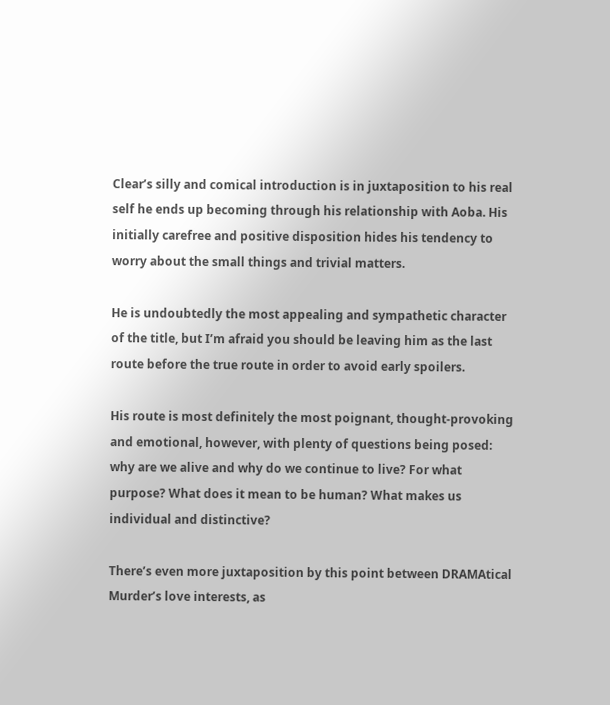Clear’s silly and comical introduction is in juxtaposition to his real self he ends up becoming through his relationship with Aoba. His initially carefree and positive disposition hides his tendency to worry about the small things and trivial matters.

He is undoubtedly the most appealing and sympathetic character of the title, but I’m afraid you should be leaving him as the last route before the true route in order to avoid early spoilers.

His route is most definitely the most poignant, thought-provoking and emotional, however, with plenty of questions being posed: why are we alive and why do we continue to live? For what purpose? What does it mean to be human? What makes us individual and distinctive?

There’s even more juxtaposition by this point between DRAMAtical Murder’s love interests, as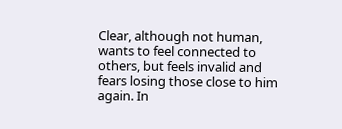Clear, although not human, wants to feel connected to others, but feels invalid and fears losing those close to him again. In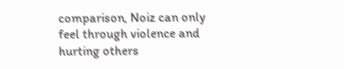comparison, Noiz can only feel through violence and hurting others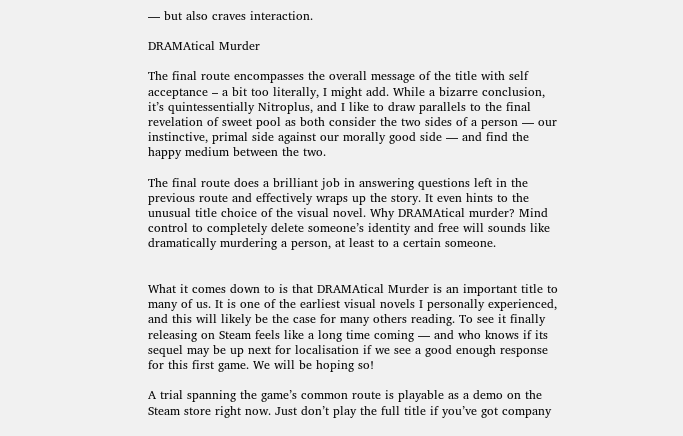— but also craves interaction.

DRAMAtical Murder

The final route encompasses the overall message of the title with self acceptance – a bit too literally, I might add. While a bizarre conclusion, it’s quintessentially Nitroplus, and I like to draw parallels to the final revelation of sweet pool as both consider the two sides of a person — our instinctive, primal side against our morally good side — and find the happy medium between the two.

The final route does a brilliant job in answering questions left in the previous route and effectively wraps up the story. It even hints to the unusual title choice of the visual novel. Why DRAMAtical murder? Mind control to completely delete someone’s identity and free will sounds like dramatically murdering a person, at least to a certain someone.


What it comes down to is that DRAMAtical Murder is an important title to many of us. It is one of the earliest visual novels I personally experienced, and this will likely be the case for many others reading. To see it finally releasing on Steam feels like a long time coming — and who knows if its sequel may be up next for localisation if we see a good enough response for this first game. We will be hoping so!

A trial spanning the game’s common route is playable as a demo on the Steam store right now. Just don’t play the full title if you’ve got company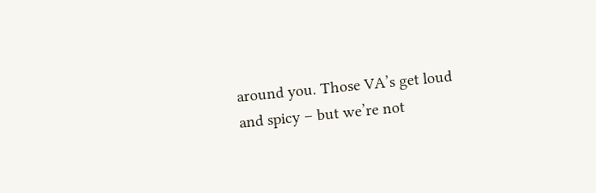around you. Those VA’s get loud and spicy – but we’re not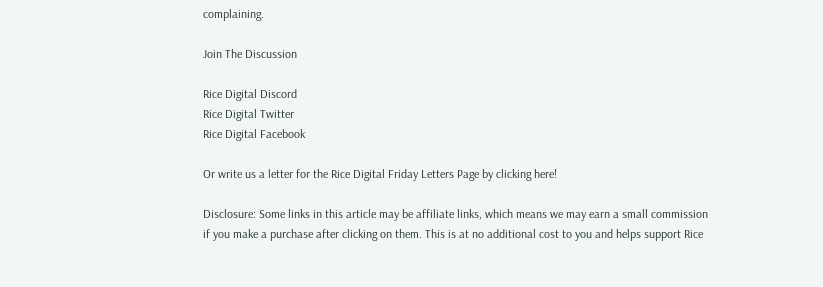complaining.

Join The Discussion

Rice Digital Discord
Rice Digital Twitter
Rice Digital Facebook

Or write us a letter for the Rice Digital Friday Letters Page by clicking here!

Disclosure: Some links in this article may be affiliate links, which means we may earn a small commission if you make a purchase after clicking on them. This is at no additional cost to you and helps support Rice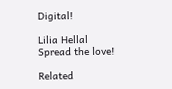Digital!

Lilia Hellal
Spread the love!

Related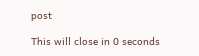post

This will close in 0 seconds